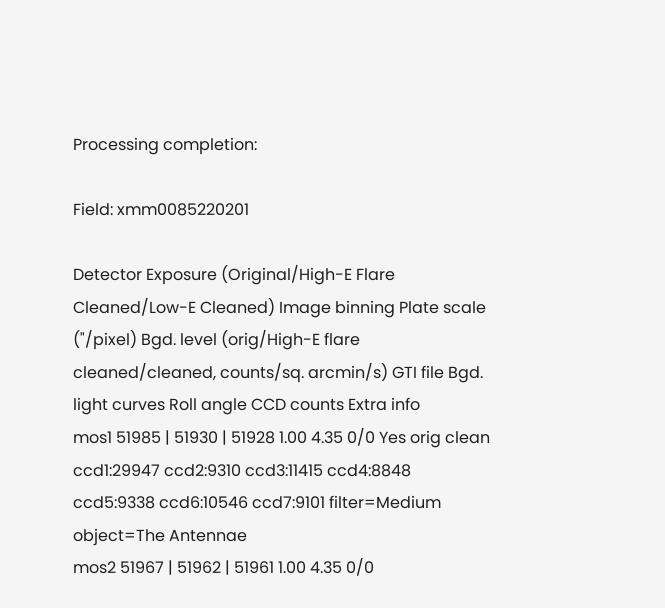Processing completion:

Field: xmm0085220201

Detector Exposure (Original/High-E Flare Cleaned/Low-E Cleaned) Image binning Plate scale ("/pixel) Bgd. level (orig/High-E flare cleaned/cleaned, counts/sq. arcmin/s) GTI file Bgd. light curves Roll angle CCD counts Extra info
mos1 51985 | 51930 | 51928 1.00 4.35 0/0 Yes orig clean ccd1:29947 ccd2:9310 ccd3:11415 ccd4:8848 ccd5:9338 ccd6:10546 ccd7:9101 filter=Medium
object=The Antennae
mos2 51967 | 51962 | 51961 1.00 4.35 0/0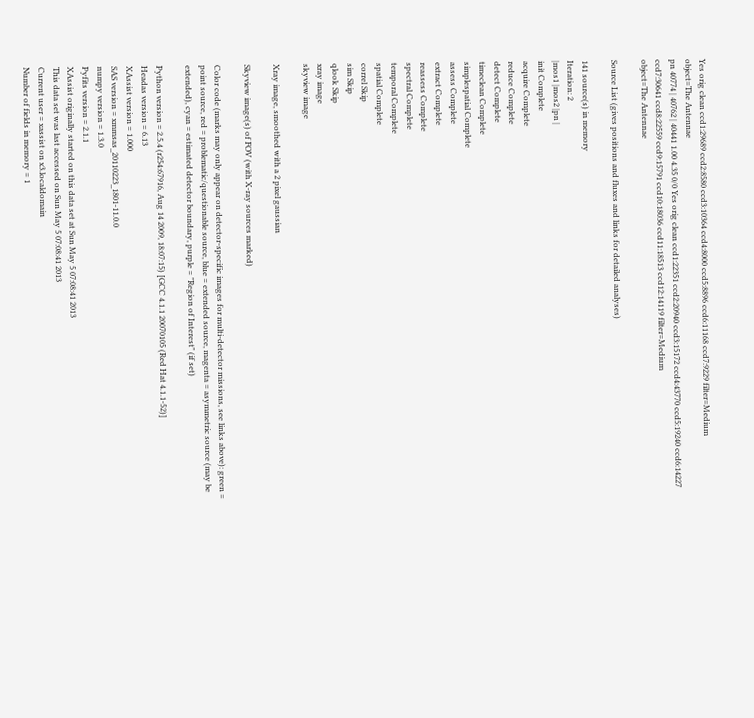Yes orig clean ccd1:29689 ccd2:8580 ccd3:10364 ccd4:8000 ccd5:8896 ccd6:11168 ccd7:9229 filter=Medium
object=The Antennae
pn 40774 | 40762 | 40441 1.00 4.35 0/0 Yes orig clean ccd1:22351 ccd2:20940 ccd3:15172 ccd4:43770 ccd5:19240 ccd6:14227 ccd7:30641 ccd8:22559 ccd9:15791 ccd10:18036 ccd11:18513 ccd12:14119 filter=Medium
object=The Antennae

Source List (gives positions and fluxes and links for detailed analyses)

141 source(s) in memory
Iteration: 2
|mos1 |mos2 |pn |
init Complete
acquire Complete
reduce Complete
detect Complete
timeclean Complete
simplespatial Complete
assess Complete
extract Complete
reassess Complete
spectral Complete
temporal Complete
spatial Complete
correl Skip
sim Skip
qlook Skip
xray image
skyview image

Xray image, smoothed with a 2 pixel gaussian

Skyview image(s) of FOV (with X-ray sources marked)

Color code (marks may only appear on detector-specific images for multi-detector missions, see links above): green = point source, red = problematic/questionable source, blue = extended source, magenta = asymmetric source (may be extended), cyan = estimated detector boundary, purple = "Region of Interest" (if set)

Python version = 2.5.4 (r254:67916, Aug 14 2009, 18:07:15) [GCC 4.1.1 20070105 (Red Hat 4.1.1-52)]
Headas version = 6.13
XAssist version = 1.000
SAS version = xmmsas_20110223_1801-11.0.0
numpy version = 1.3.0
Pyfits version = 2.1.1
XAssist originally started on this data set at Sun May 5 07:08:41 2013
This data set was last accessed on Sun May 5 07:08:41 2013
Current user = xassist on x3.localdomain
Number of fields in memory = 1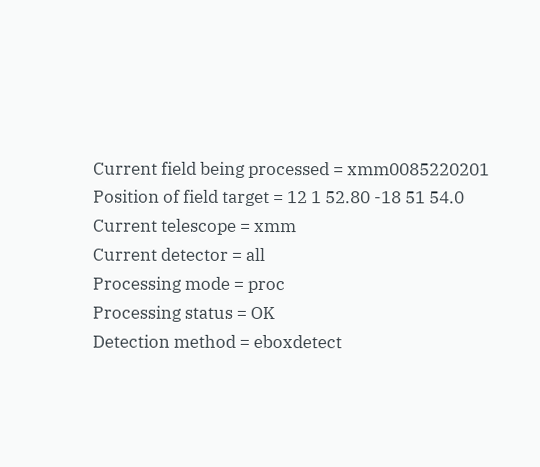Current field being processed = xmm0085220201
Position of field target = 12 1 52.80 -18 51 54.0
Current telescope = xmm
Current detector = all
Processing mode = proc
Processing status = OK
Detection method = eboxdetect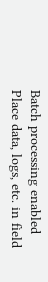Batch processing enabled
Place data, logs, etc. in field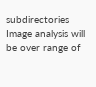subdirectories
Image analysis will be over range of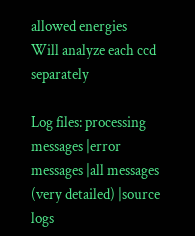allowed energies
Will analyze each ccd separately

Log files: processing messages |error messages |all messages (very detailed) |source logs